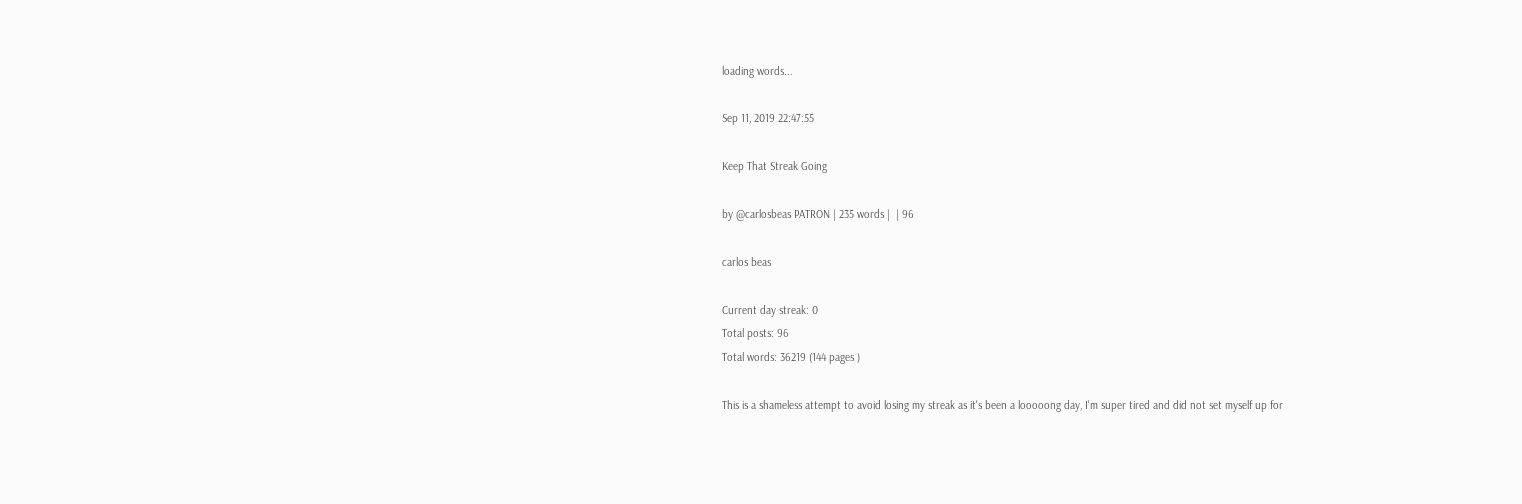loading words...

Sep 11, 2019 22:47:55

Keep That Streak Going

by @carlosbeas PATRON | 235 words |  | 96

carlos beas

Current day streak: 0
Total posts: 96
Total words: 36219 (144 pages )

This is a shameless attempt to avoid losing my streak as it's been a looooong day, I'm super tired and did not set myself up for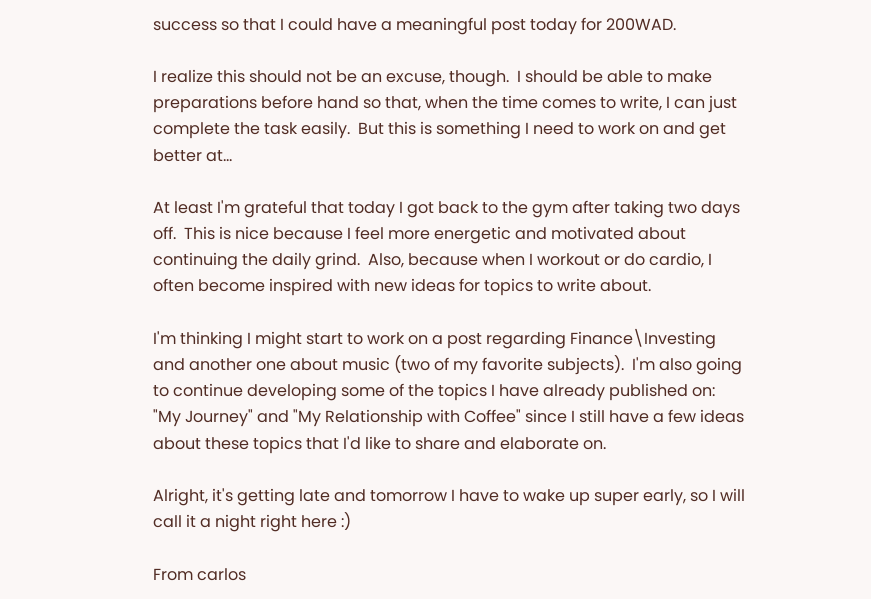success so that I could have a meaningful post today for 200WAD.

I realize this should not be an excuse, though.  I should be able to make preparations before hand so that, when the time comes to write, I can just complete the task easily.  But this is something I need to work on and get better at...

At least I'm grateful that today I got back to the gym after taking two days off.  This is nice because I feel more energetic and motivated about continuing the daily grind.  Also, because when I workout or do cardio, I often become inspired with new ideas for topics to write about.

I'm thinking I might start to work on a post regarding Finance\Investing and another one about music (two of my favorite subjects).  I'm also going to continue developing some of the topics I have already published on:  "My Journey" and "My Relationship with Coffee" since I still have a few ideas about these topics that I'd like to share and elaborate on.

Alright, it's getting late and tomorrow I have to wake up super early, so I will call it a night right here :)

From carlos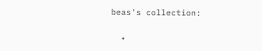beas's collection:

  •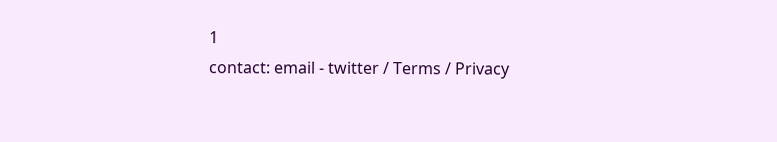1
contact: email - twitter / Terms / Privacy